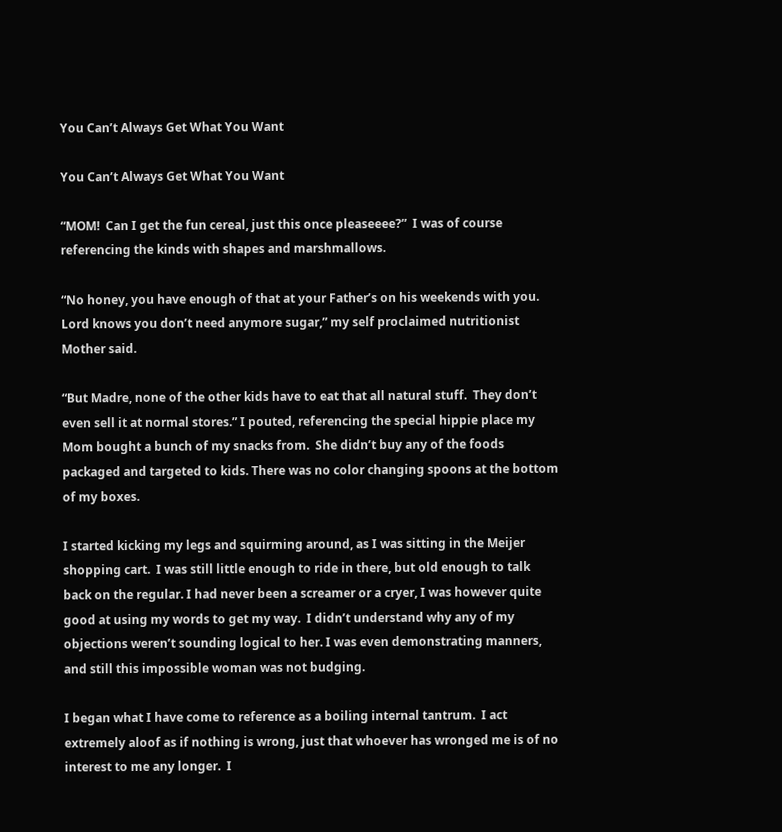You Can’t Always Get What You Want

You Can’t Always Get What You Want

“MOM!  Can I get the fun cereal, just this once pleaseeee?”  I was of course referencing the kinds with shapes and marshmallows.

“No honey, you have enough of that at your Father’s on his weekends with you.  Lord knows you don’t need anymore sugar,” my self proclaimed nutritionist Mother said.

“But Madre, none of the other kids have to eat that all natural stuff.  They don’t even sell it at normal stores.” I pouted, referencing the special hippie place my Mom bought a bunch of my snacks from.  She didn’t buy any of the foods packaged and targeted to kids. There was no color changing spoons at the bottom of my boxes.

I started kicking my legs and squirming around, as I was sitting in the Meijer shopping cart.  I was still little enough to ride in there, but old enough to talk back on the regular. I had never been a screamer or a cryer, I was however quite good at using my words to get my way.  I didn’t understand why any of my objections weren’t sounding logical to her. I was even demonstrating manners, and still this impossible woman was not budging.

I began what I have come to reference as a boiling internal tantrum.  I act extremely aloof as if nothing is wrong, just that whoever has wronged me is of no interest to me any longer.  I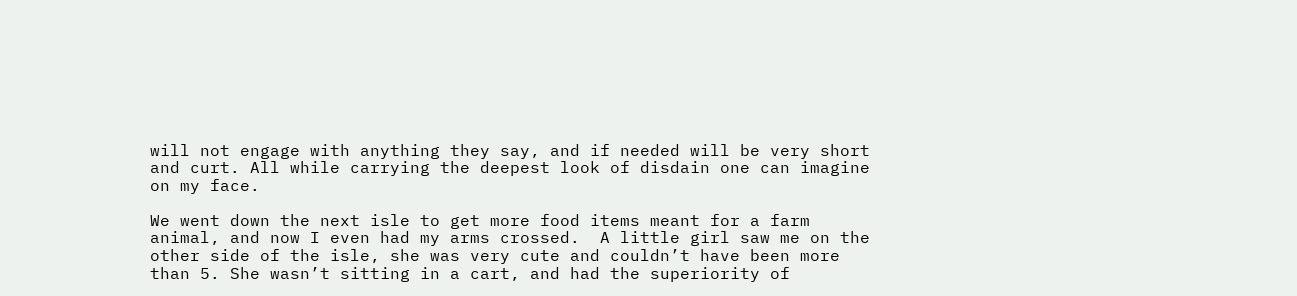will not engage with anything they say, and if needed will be very short and curt. All while carrying the deepest look of disdain one can imagine on my face.

We went down the next isle to get more food items meant for a farm animal, and now I even had my arms crossed.  A little girl saw me on the other side of the isle, she was very cute and couldn’t have been more than 5. She wasn’t sitting in a cart, and had the superiority of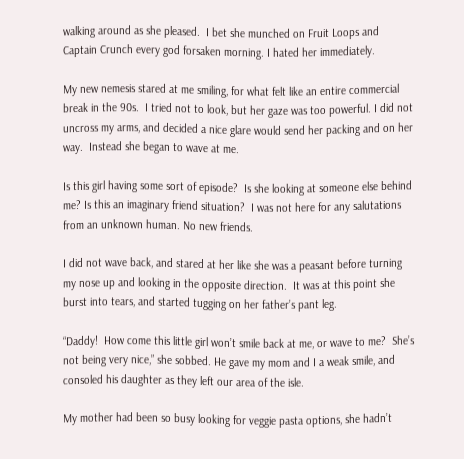walking around as she pleased.  I bet she munched on Fruit Loops and Captain Crunch every god forsaken morning. I hated her immediately.

My new nemesis stared at me smiling, for what felt like an entire commercial break in the 90s.  I tried not to look, but her gaze was too powerful. I did not uncross my arms, and decided a nice glare would send her packing and on her way.  Instead she began to wave at me.

Is this girl having some sort of episode?  Is she looking at someone else behind me? Is this an imaginary friend situation?  I was not here for any salutations from an unknown human. No new friends.

I did not wave back, and stared at her like she was a peasant before turning my nose up and looking in the opposite direction.  It was at this point she burst into tears, and started tugging on her father’s pant leg.

“Daddy!  How come this little girl won’t smile back at me, or wave to me?  She’s not being very nice,” she sobbed. He gave my mom and I a weak smile, and consoled his daughter as they left our area of the isle.

My mother had been so busy looking for veggie pasta options, she hadn’t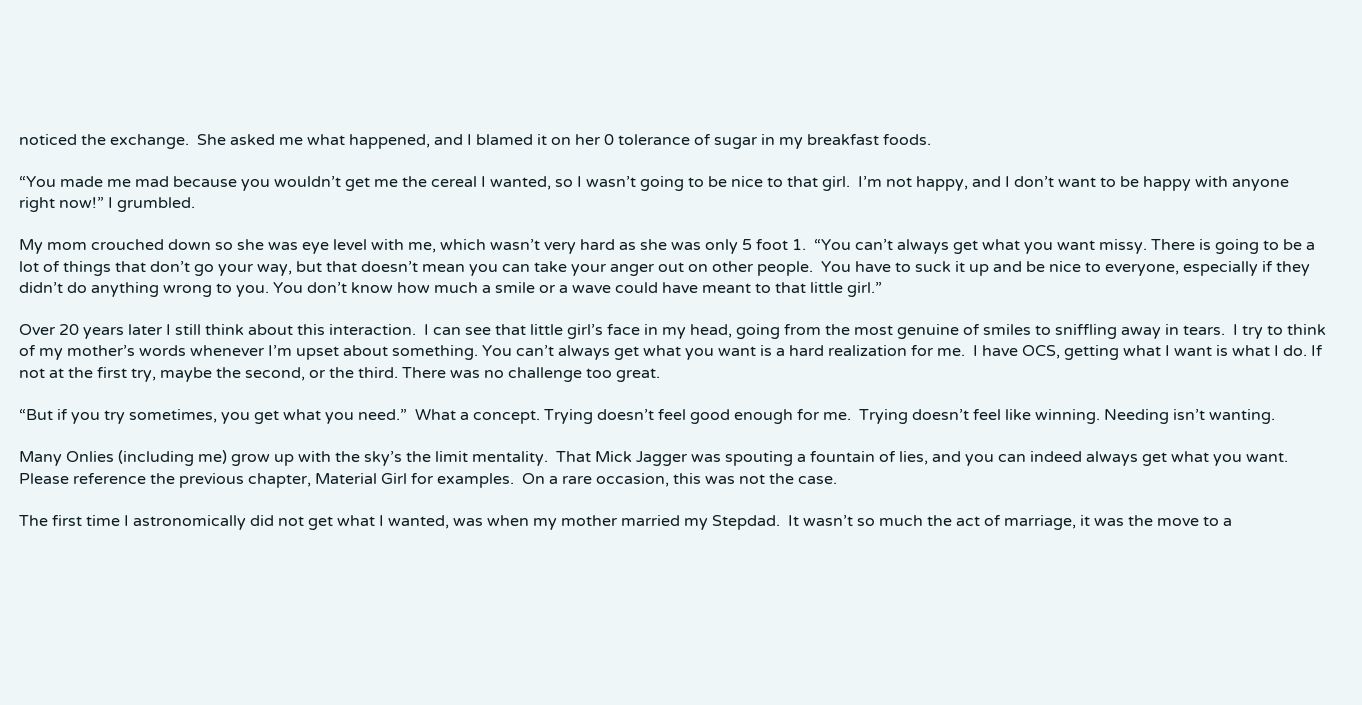noticed the exchange.  She asked me what happened, and I blamed it on her 0 tolerance of sugar in my breakfast foods.

“You made me mad because you wouldn’t get me the cereal I wanted, so I wasn’t going to be nice to that girl.  I’m not happy, and I don’t want to be happy with anyone right now!” I grumbled.

My mom crouched down so she was eye level with me, which wasn’t very hard as she was only 5 foot 1.  “You can’t always get what you want missy. There is going to be a lot of things that don’t go your way, but that doesn’t mean you can take your anger out on other people.  You have to suck it up and be nice to everyone, especially if they didn’t do anything wrong to you. You don’t know how much a smile or a wave could have meant to that little girl.”

Over 20 years later I still think about this interaction.  I can see that little girl’s face in my head, going from the most genuine of smiles to sniffling away in tears.  I try to think of my mother’s words whenever I’m upset about something. You can’t always get what you want is a hard realization for me.  I have OCS, getting what I want is what I do. If not at the first try, maybe the second, or the third. There was no challenge too great.

“But if you try sometimes, you get what you need.”  What a concept. Trying doesn’t feel good enough for me.  Trying doesn’t feel like winning. Needing isn’t wanting.

Many Onlies (including me) grow up with the sky’s the limit mentality.  That Mick Jagger was spouting a fountain of lies, and you can indeed always get what you want.  Please reference the previous chapter, Material Girl for examples.  On a rare occasion, this was not the case.

The first time I astronomically did not get what I wanted, was when my mother married my Stepdad.  It wasn’t so much the act of marriage, it was the move to a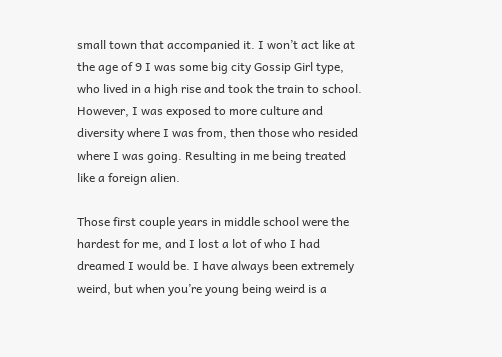small town that accompanied it. I won’t act like at the age of 9 I was some big city Gossip Girl type, who lived in a high rise and took the train to school.  However, I was exposed to more culture and diversity where I was from, then those who resided where I was going. Resulting in me being treated like a foreign alien.

Those first couple years in middle school were the hardest for me, and I lost a lot of who I had dreamed I would be. I have always been extremely weird, but when you’re young being weird is a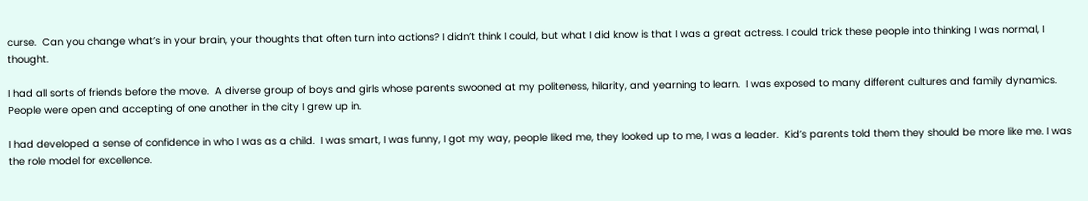curse.  Can you change what’s in your brain, your thoughts that often turn into actions? I didn’t think I could, but what I did know is that I was a great actress. I could trick these people into thinking I was normal, I thought.

I had all sorts of friends before the move.  A diverse group of boys and girls whose parents swooned at my politeness, hilarity, and yearning to learn.  I was exposed to many different cultures and family dynamics. People were open and accepting of one another in the city I grew up in.

I had developed a sense of confidence in who I was as a child.  I was smart, I was funny, I got my way, people liked me, they looked up to me, I was a leader.  Kid’s parents told them they should be more like me. I was the role model for excellence.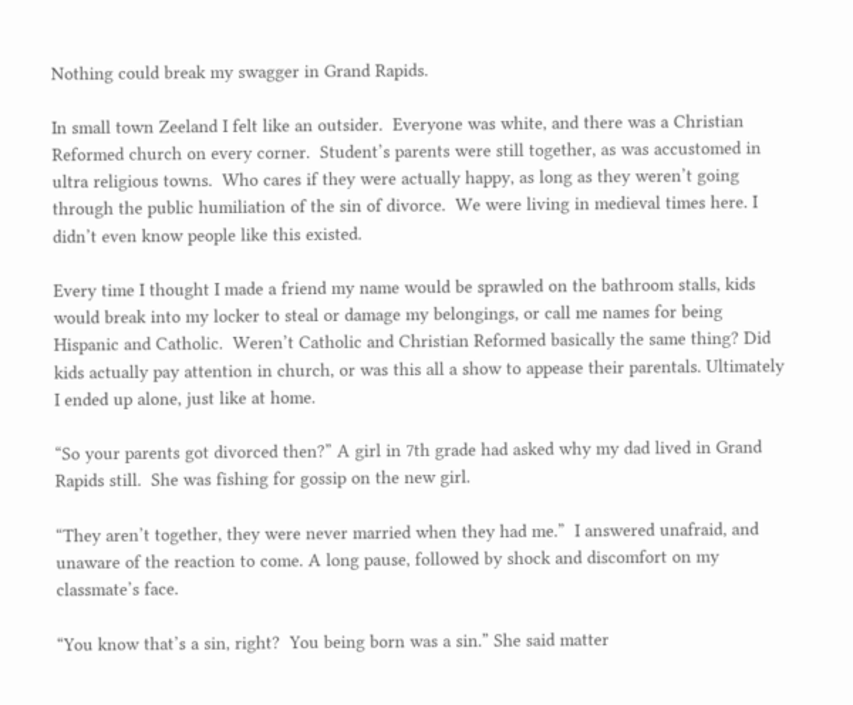Nothing could break my swagger in Grand Rapids.

In small town Zeeland I felt like an outsider.  Everyone was white, and there was a Christian Reformed church on every corner.  Student’s parents were still together, as was accustomed in ultra religious towns.  Who cares if they were actually happy, as long as they weren’t going through the public humiliation of the sin of divorce.  We were living in medieval times here. I didn’t even know people like this existed.

Every time I thought I made a friend my name would be sprawled on the bathroom stalls, kids would break into my locker to steal or damage my belongings, or call me names for being Hispanic and Catholic.  Weren’t Catholic and Christian Reformed basically the same thing? Did kids actually pay attention in church, or was this all a show to appease their parentals. Ultimately I ended up alone, just like at home.

“So your parents got divorced then?” A girl in 7th grade had asked why my dad lived in Grand Rapids still.  She was fishing for gossip on the new girl.

“They aren’t together, they were never married when they had me.”  I answered unafraid, and unaware of the reaction to come. A long pause, followed by shock and discomfort on my classmate’s face.

“You know that’s a sin, right?  You being born was a sin.” She said matter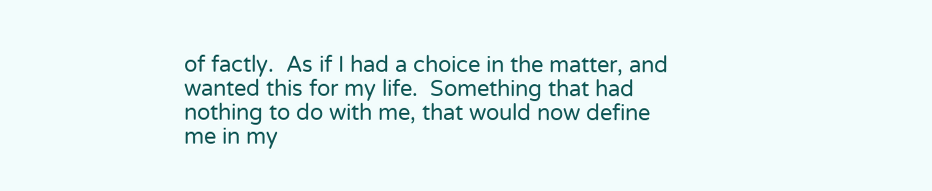of factly.  As if I had a choice in the matter, and wanted this for my life.  Something that had nothing to do with me, that would now define me in my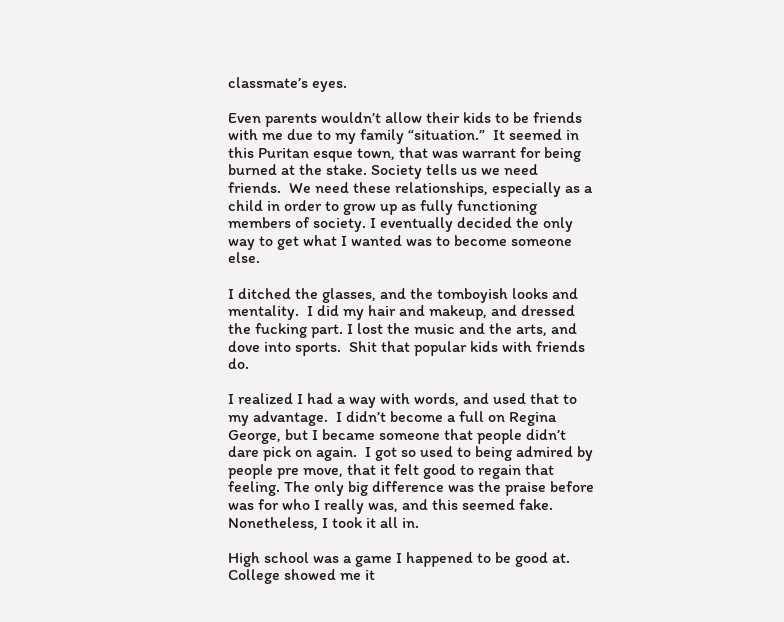classmate’s eyes.

Even parents wouldn’t allow their kids to be friends with me due to my family “situation.”  It seemed in this Puritan esque town, that was warrant for being burned at the stake. Society tells us we need friends.  We need these relationships, especially as a child in order to grow up as fully functioning members of society. I eventually decided the only way to get what I wanted was to become someone else.

I ditched the glasses, and the tomboyish looks and mentality.  I did my hair and makeup, and dressed the fucking part. I lost the music and the arts, and dove into sports.  Shit that popular kids with friends do.

I realized I had a way with words, and used that to my advantage.  I didn’t become a full on Regina George, but I became someone that people didn’t dare pick on again.  I got so used to being admired by people pre move, that it felt good to regain that feeling. The only big difference was the praise before was for who I really was, and this seemed fake.  Nonetheless, I took it all in.

High school was a game I happened to be good at.  College showed me it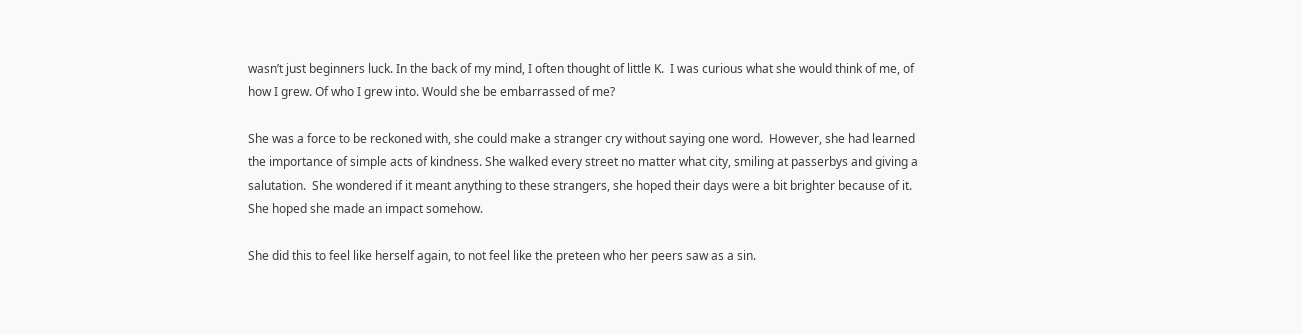wasn’t just beginners luck. In the back of my mind, I often thought of little K.  I was curious what she would think of me, of how I grew. Of who I grew into. Would she be embarrassed of me?

She was a force to be reckoned with, she could make a stranger cry without saying one word.  However, she had learned the importance of simple acts of kindness. She walked every street no matter what city, smiling at passerbys and giving a salutation.  She wondered if it meant anything to these strangers, she hoped their days were a bit brighter because of it. She hoped she made an impact somehow.

She did this to feel like herself again, to not feel like the preteen who her peers saw as a sin.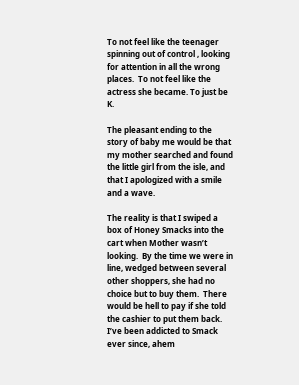To not feel like the teenager spinning out of control , looking for attention in all the wrong places.  To not feel like the actress she became. To just be K.

The pleasant ending to the story of baby me would be that my mother searched and found the little girl from the isle, and that I apologized with a smile and a wave.

The reality is that I swiped a box of Honey Smacks into the cart when Mother wasn’t looking.  By the time we were in line, wedged between several other shoppers, she had no choice but to buy them.  There would be hell to pay if she told the cashier to put them back. I’ve been addicted to Smack ever since, ahem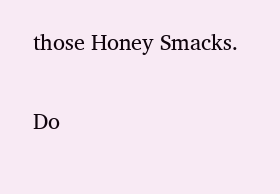those Honey Smacks.

Do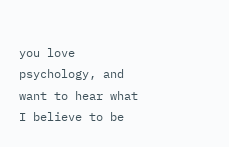you love psychology, and want to hear what I believe to be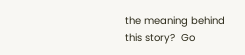the meaning behind this story?  Go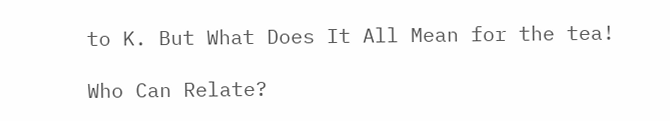to K. But What Does It All Mean for the tea!

Who Can Relate?